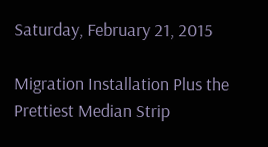Saturday, February 21, 2015

Migration Installation Plus the Prettiest Median Strip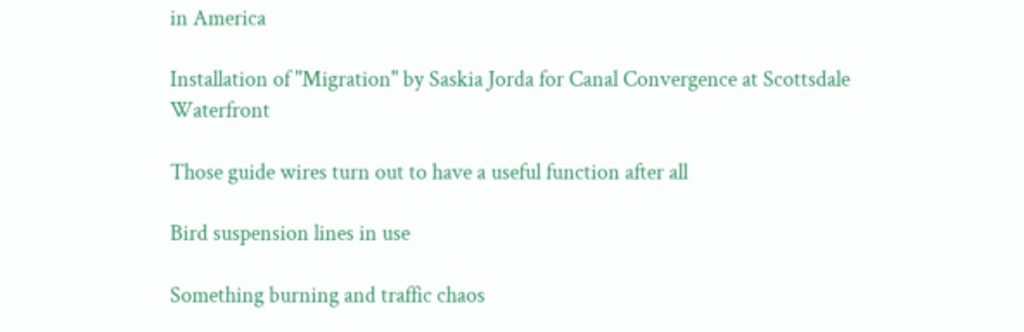in America

Installation of "Migration" by Saskia Jorda for Canal Convergence at Scottsdale Waterfront

Those guide wires turn out to have a useful function after all

Bird suspension lines in use

Something burning and traffic chaos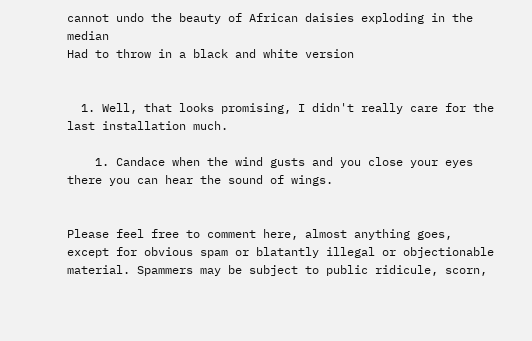cannot undo the beauty of African daisies exploding in the median
Had to throw in a black and white version


  1. Well, that looks promising, I didn't really care for the last installation much.

    1. Candace when the wind gusts and you close your eyes there you can hear the sound of wings.


Please feel free to comment here, almost anything goes, except for obvious spam or blatantly illegal or objectionable material. Spammers may be subject to public ridicule, scorn,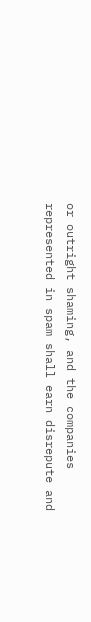or outright shaming, and the companies represented in spam shall earn disrepute and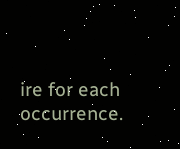ire for each occurrence.